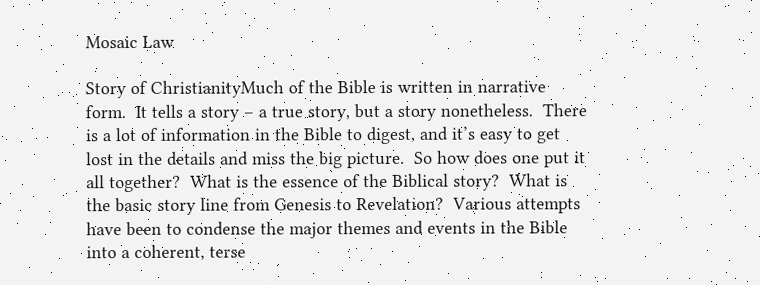Mosaic Law

Story of ChristianityMuch of the Bible is written in narrative form.  It tells a story – a true story, but a story nonetheless.  There is a lot of information in the Bible to digest, and it’s easy to get lost in the details and miss the big picture.  So how does one put it all together?  What is the essence of the Biblical story?  What is the basic story line from Genesis to Revelation?  Various attempts have been to condense the major themes and events in the Bible into a coherent, terse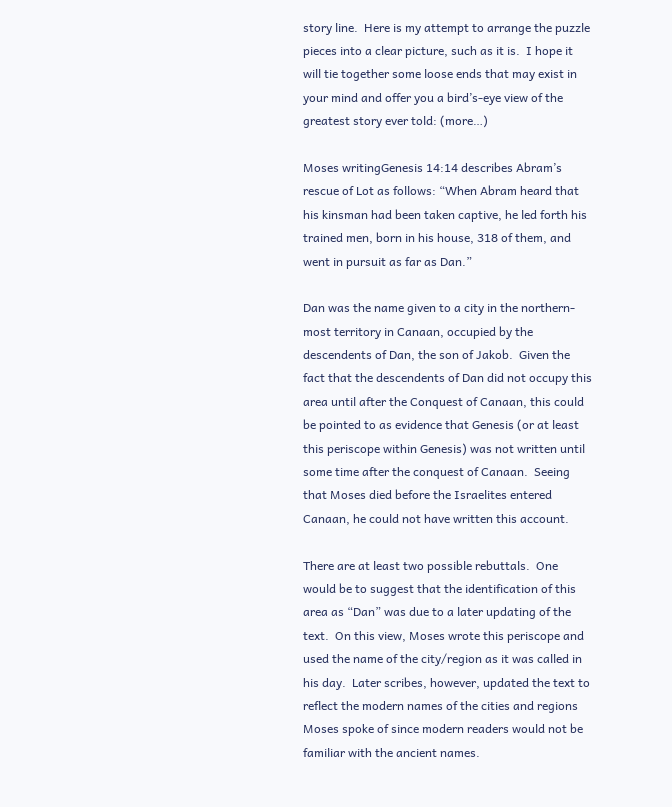story line.  Here is my attempt to arrange the puzzle pieces into a clear picture, such as it is.  I hope it will tie together some loose ends that may exist in your mind and offer you a bird’s-eye view of the greatest story ever told: (more…)

Moses writingGenesis 14:14 describes Abram’s rescue of Lot as follows: “When Abram heard that his kinsman had been taken captive, he led forth his trained men, born in his house, 318 of them, and went in pursuit as far as Dan.”

Dan was the name given to a city in the northern-most territory in Canaan, occupied by the descendents of Dan, the son of Jakob.  Given the fact that the descendents of Dan did not occupy this area until after the Conquest of Canaan, this could be pointed to as evidence that Genesis (or at least this periscope within Genesis) was not written until some time after the conquest of Canaan.  Seeing that Moses died before the Israelites entered Canaan, he could not have written this account.

There are at least two possible rebuttals.  One would be to suggest that the identification of this area as “Dan” was due to a later updating of the text.  On this view, Moses wrote this periscope and used the name of the city/region as it was called in his day.  Later scribes, however, updated the text to reflect the modern names of the cities and regions Moses spoke of since modern readers would not be familiar with the ancient names.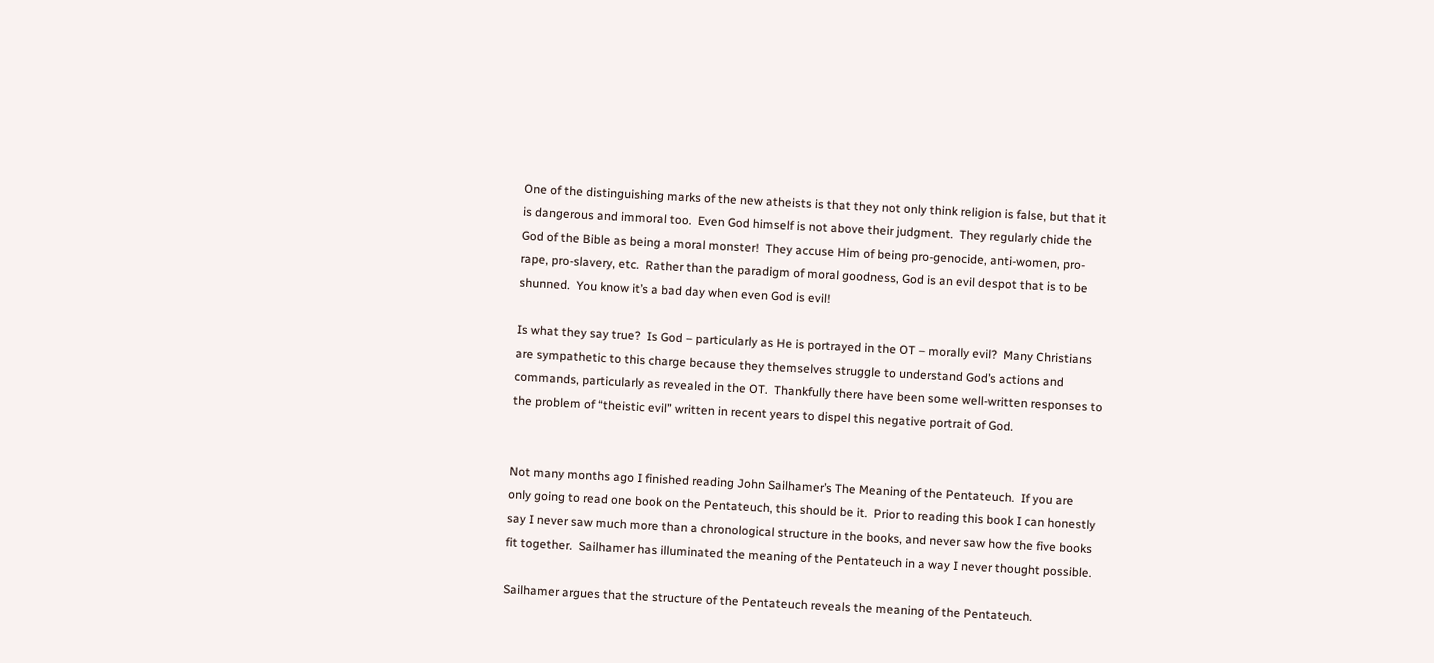One of the distinguishing marks of the new atheists is that they not only think religion is false, but that it is dangerous and immoral too.  Even God himself is not above their judgment.  They regularly chide the God of the Bible as being a moral monster!  They accuse Him of being pro-genocide, anti-women, pro-rape, pro-slavery, etc.  Rather than the paradigm of moral goodness, God is an evil despot that is to be shunned.  You know it’s a bad day when even God is evil!

Is what they say true?  Is God – particularly as He is portrayed in the OT – morally evil?  Many Christians are sympathetic to this charge because they themselves struggle to understand God’s actions and commands, particularly as revealed in the OT.  Thankfully there have been some well-written responses to the problem of “theistic evil” written in recent years to dispel this negative portrait of God.


Not many months ago I finished reading John Sailhamer’s The Meaning of the Pentateuch.  If you are only going to read one book on the Pentateuch, this should be it.  Prior to reading this book I can honestly say I never saw much more than a chronological structure in the books, and never saw how the five books fit together.  Sailhamer has illuminated the meaning of the Pentateuch in a way I never thought possible.

Sailhamer argues that the structure of the Pentateuch reveals the meaning of the Pentateuch.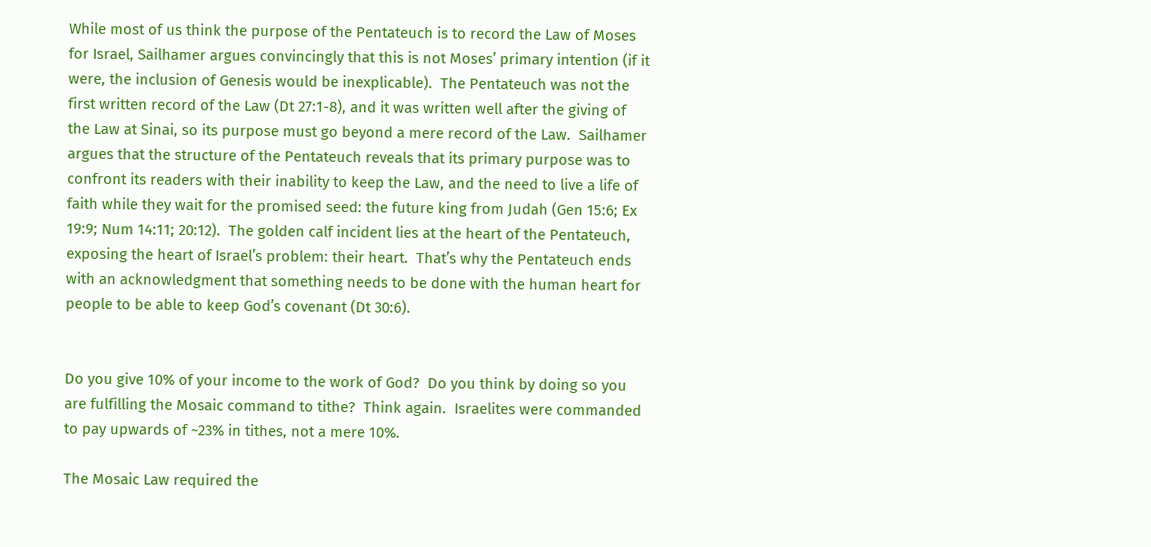While most of us think the purpose of the Pentateuch is to record the Law of Moses for Israel, Sailhamer argues convincingly that this is not Moses’ primary intention (if it were, the inclusion of Genesis would be inexplicable).  The Pentateuch was not the first written record of the Law (Dt 27:1-8), and it was written well after the giving of the Law at Sinai, so its purpose must go beyond a mere record of the Law.  Sailhamer argues that the structure of the Pentateuch reveals that its primary purpose was to confront its readers with their inability to keep the Law, and the need to live a life of faith while they wait for the promised seed: the future king from Judah (Gen 15:6; Ex 19:9; Num 14:11; 20:12).  The golden calf incident lies at the heart of the Pentateuch, exposing the heart of Israel’s problem: their heart.  That’s why the Pentateuch ends with an acknowledgment that something needs to be done with the human heart for people to be able to keep God’s covenant (Dt 30:6).


Do you give 10% of your income to the work of God?  Do you think by doing so you are fulfilling the Mosaic command to tithe?  Think again.  Israelites were commanded to pay upwards of ~23% in tithes, not a mere 10%.

The Mosaic Law required the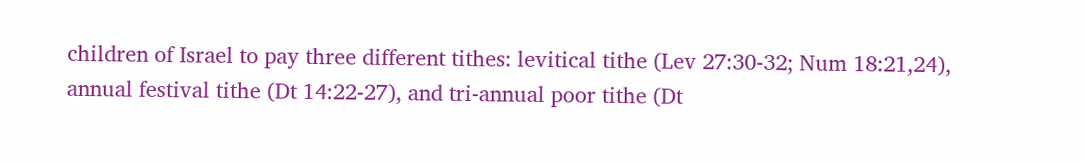children of Israel to pay three different tithes: levitical tithe (Lev 27:30-32; Num 18:21,24), annual festival tithe (Dt 14:22-27), and tri-annual poor tithe (Dt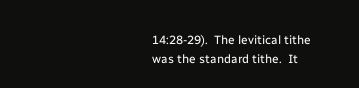14:28-29).  The levitical tithe was the standard tithe.  It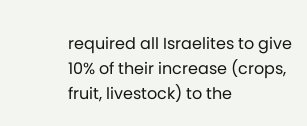required all Israelites to give 10% of their increase (crops, fruit, livestock) to the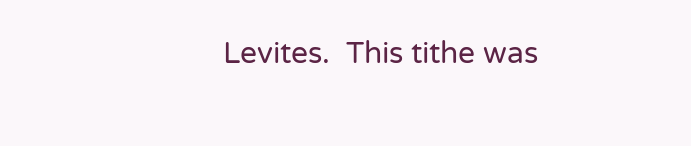Levites.  This tithe was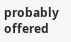probably offered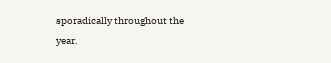sporadically throughout the year.